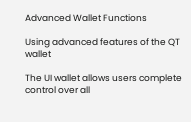Advanced Wallet Functions

Using advanced features of the QT wallet

The UI wallet allows users complete control over all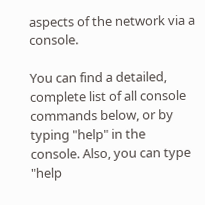aspects of the network via a console.

You can find a detailed, complete list of all console commands below, or by typing "help" in the console. Also, you can type "help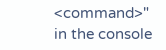<command>" in the console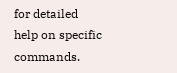for detailed help on specific commands.